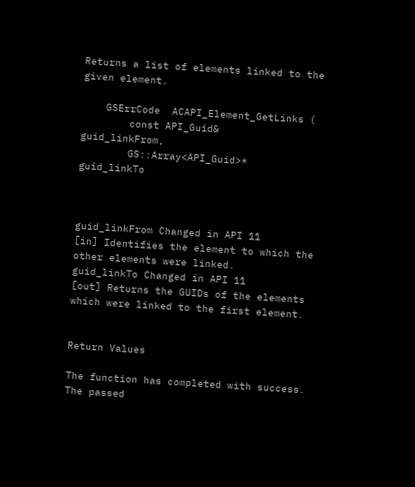Returns a list of elements linked to the given element.

    GSErrCode  ACAPI_Element_GetLinks (
        const API_Guid&        guid_linkFrom,
        GS::Array<API_Guid>*   guid_linkTo



guid_linkFrom Changed in API 11
[in] Identifies the element to which the other elements were linked.
guid_linkTo Changed in API 11
[out] Returns the GUIDs of the elements which were linked to the first element.


Return Values

The function has completed with success.
The passed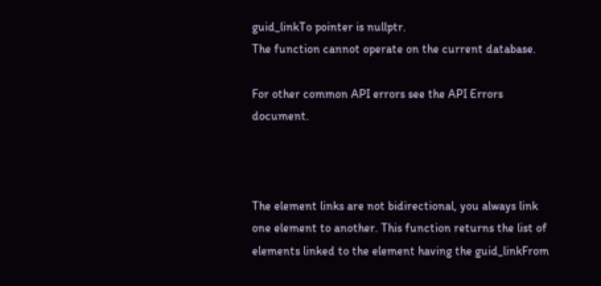guid_linkTo pointer is nullptr.
The function cannot operate on the current database.

For other common API errors see the API Errors document.



The element links are not bidirectional, you always link one element to another. This function returns the list of elements linked to the element having the guid_linkFrom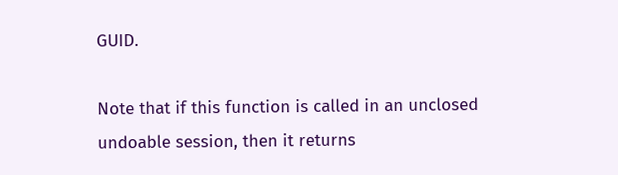GUID.

Note that if this function is called in an unclosed undoable session, then it returns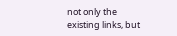not only the existing links, but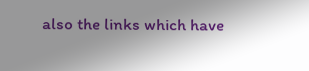also the links which have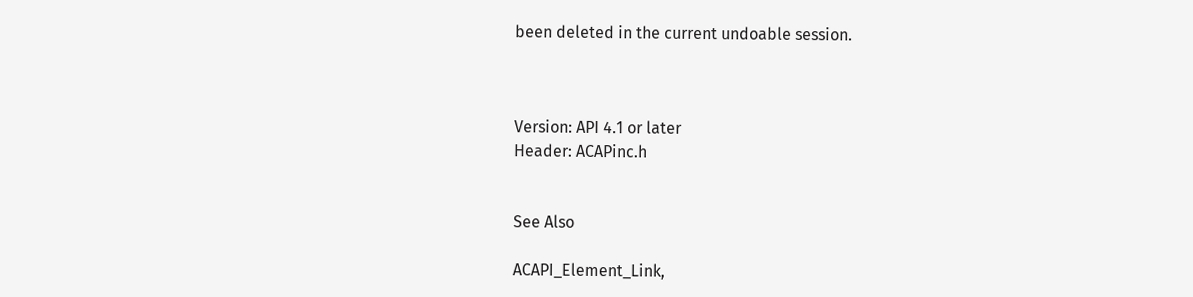been deleted in the current undoable session.



Version: API 4.1 or later
Header: ACAPinc.h


See Also

ACAPI_Element_Link,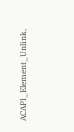ACAPI_Element_Unlink,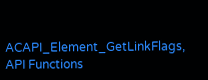ACAPI_Element_GetLinkFlags,
API Functions